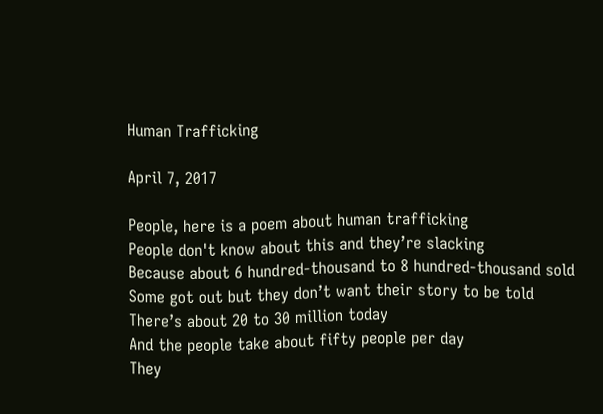Human Trafficking

April 7, 2017

People, here is a poem about human trafficking
People don't know about this and they’re slacking
Because about 6 hundred-thousand to 8 hundred-thousand sold
Some got out but they don’t want their story to be told
There’s about 20 to 30 million today
And the people take about fifty people per day
They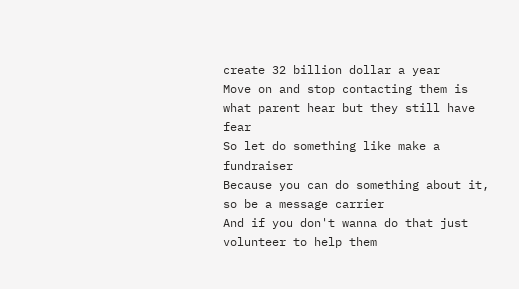create 32 billion dollar a year
Move on and stop contacting them is what parent hear but they still have fear
So let do something like make a fundraiser
Because you can do something about it, so be a message carrier
And if you don't wanna do that just volunteer to help them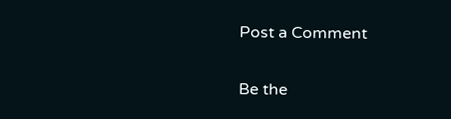Post a Comment

Be the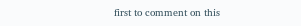first to comment on this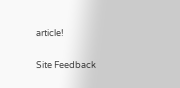article!

Site Feedback